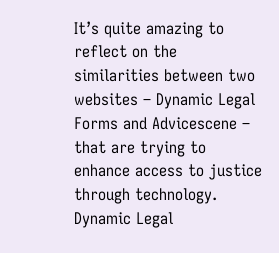It’s quite amazing to reflect on the similarities between two websites – Dynamic Legal Forms and Advicescene – that are trying to enhance access to justice through technology. Dynamic Legal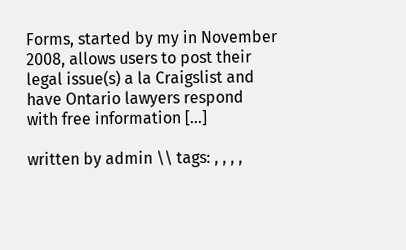Forms, started by my in November 2008, allows users to post their legal issue(s) a la Craigslist and have Ontario lawyers respond with free information […]

written by admin \\ tags: , , , ,